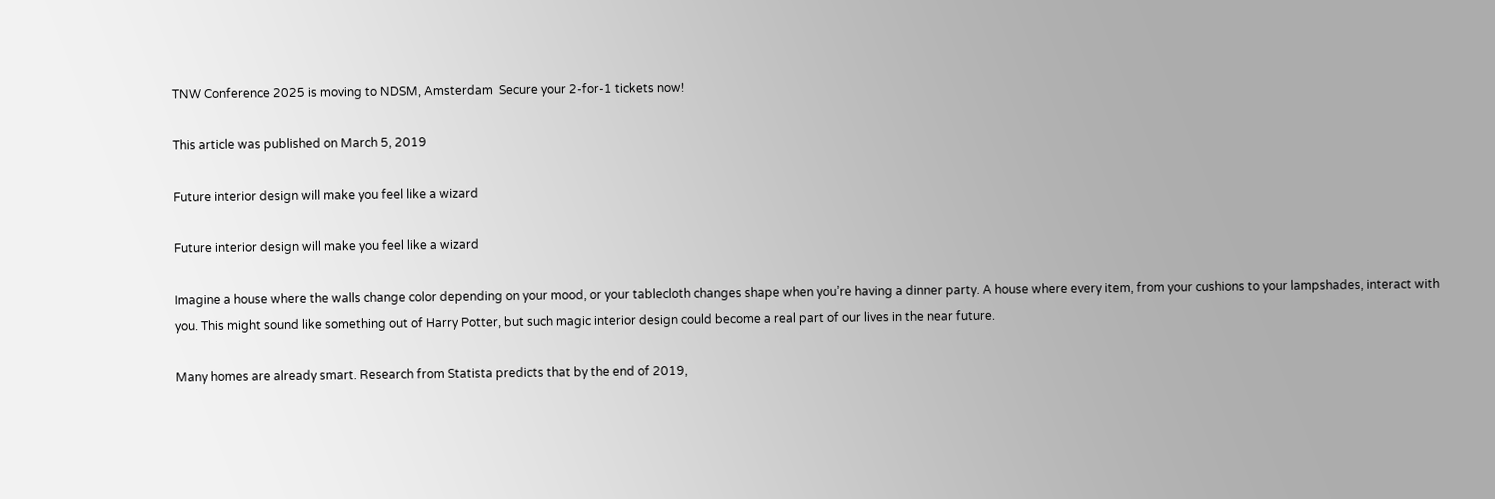TNW Conference 2025 is moving to NDSM, Amsterdam  Secure your 2-for-1 tickets now!

This article was published on March 5, 2019

Future interior design will make you feel like a wizard

Future interior design will make you feel like a wizard

Imagine a house where the walls change color depending on your mood, or your tablecloth changes shape when you’re having a dinner party. A house where every item, from your cushions to your lampshades, interact with you. This might sound like something out of Harry Potter, but such magic interior design could become a real part of our lives in the near future.

Many homes are already smart. Research from Statista predicts that by the end of 2019,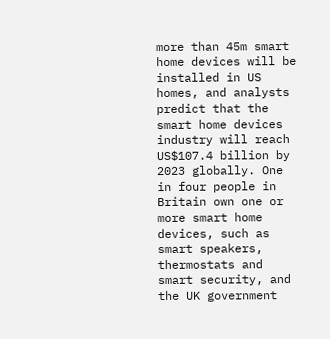more than 45m smart home devices will be installed in US homes, and analysts predict that the smart home devices industry will reach US$107.4 billion by 2023 globally. One in four people in Britain own one or more smart home devices, such as smart speakers, thermostats and smart security, and the UK government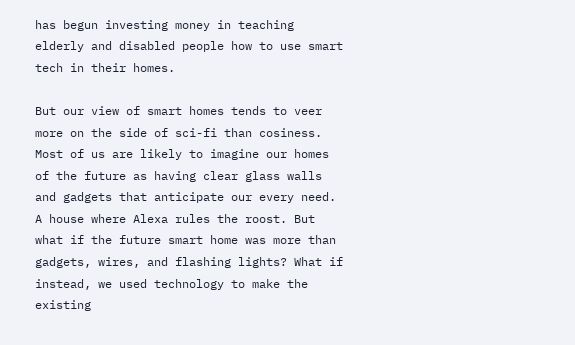has begun investing money in teaching elderly and disabled people how to use smart tech in their homes.

But our view of smart homes tends to veer more on the side of sci-fi than cosiness. Most of us are likely to imagine our homes of the future as having clear glass walls and gadgets that anticipate our every need. A house where Alexa rules the roost. But what if the future smart home was more than gadgets, wires, and flashing lights? What if instead, we used technology to make the existing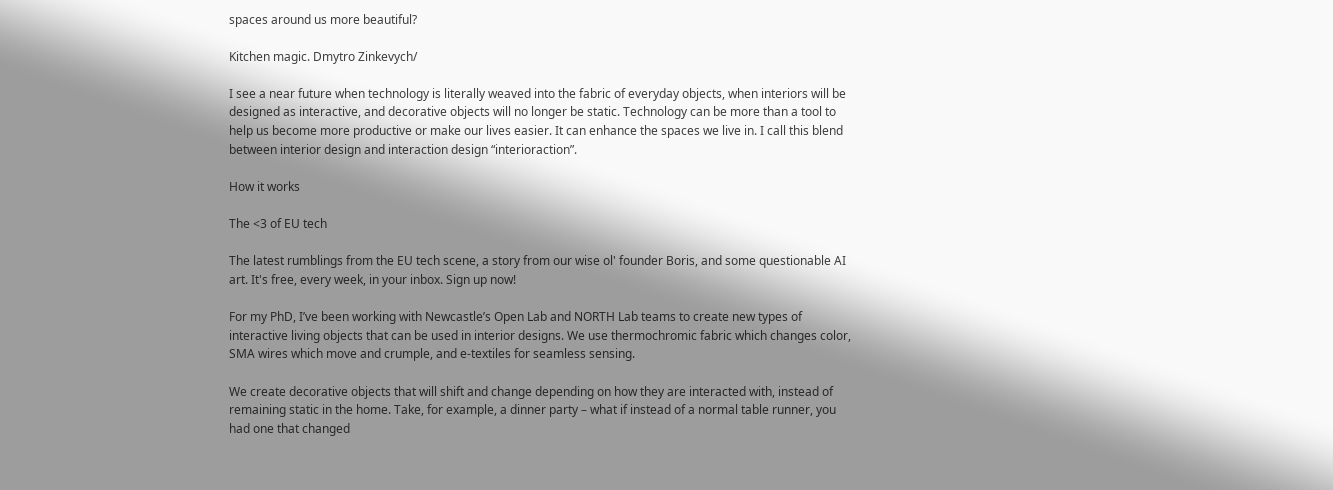spaces around us more beautiful?

Kitchen magic. Dmytro Zinkevych/

I see a near future when technology is literally weaved into the fabric of everyday objects, when interiors will be designed as interactive, and decorative objects will no longer be static. Technology can be more than a tool to help us become more productive or make our lives easier. It can enhance the spaces we live in. I call this blend between interior design and interaction design “interioraction”.

How it works

The <3 of EU tech

The latest rumblings from the EU tech scene, a story from our wise ol' founder Boris, and some questionable AI art. It's free, every week, in your inbox. Sign up now!

For my PhD, I’ve been working with Newcastle’s Open Lab and NORTH Lab teams to create new types of interactive living objects that can be used in interior designs. We use thermochromic fabric which changes color, SMA wires which move and crumple, and e-textiles for seamless sensing.

We create decorative objects that will shift and change depending on how they are interacted with, instead of remaining static in the home. Take, for example, a dinner party – what if instead of a normal table runner, you had one that changed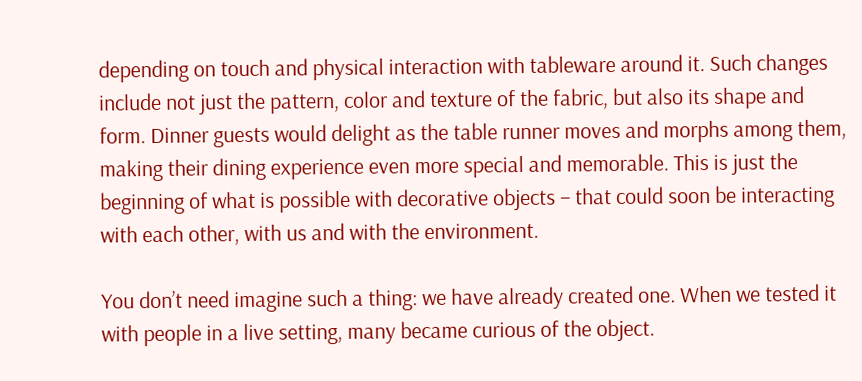depending on touch and physical interaction with tableware around it. Such changes include not just the pattern, color and texture of the fabric, but also its shape and form. Dinner guests would delight as the table runner moves and morphs among them, making their dining experience even more special and memorable. This is just the beginning of what is possible with decorative objects – that could soon be interacting with each other, with us and with the environment.

You don’t need imagine such a thing: we have already created one. When we tested it with people in a live setting, many became curious of the object.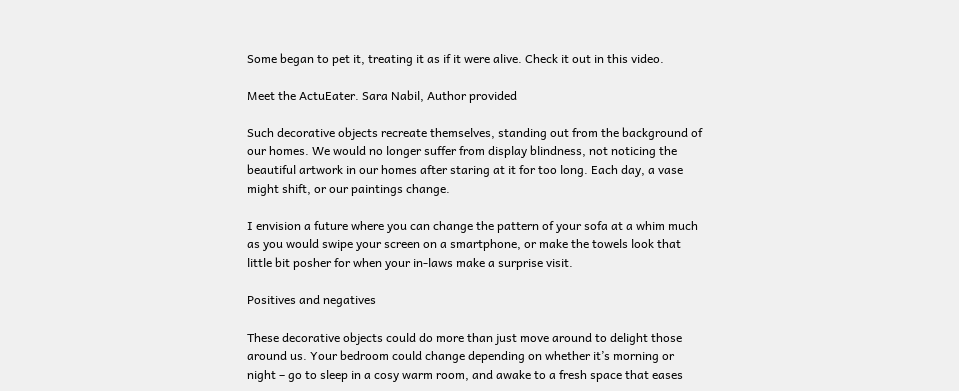Some began to pet it, treating it as if it were alive. Check it out in this video.

Meet the ActuEater. Sara Nabil, Author provided

Such decorative objects recreate themselves, standing out from the background of our homes. We would no longer suffer from display blindness, not noticing the beautiful artwork in our homes after staring at it for too long. Each day, a vase might shift, or our paintings change.

I envision a future where you can change the pattern of your sofa at a whim much as you would swipe your screen on a smartphone, or make the towels look that little bit posher for when your in-laws make a surprise visit.

Positives and negatives

These decorative objects could do more than just move around to delight those around us. Your bedroom could change depending on whether it’s morning or night – go to sleep in a cosy warm room, and awake to a fresh space that eases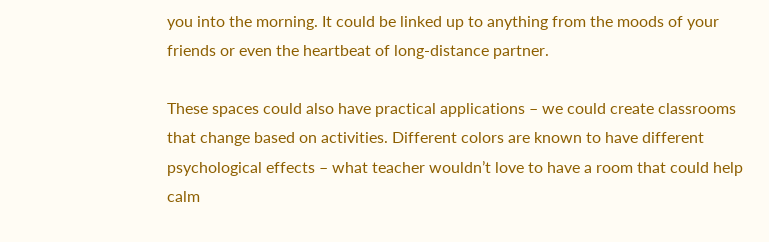you into the morning. It could be linked up to anything from the moods of your friends or even the heartbeat of long-distance partner.

These spaces could also have practical applications – we could create classrooms that change based on activities. Different colors are known to have different psychological effects – what teacher wouldn’t love to have a room that could help calm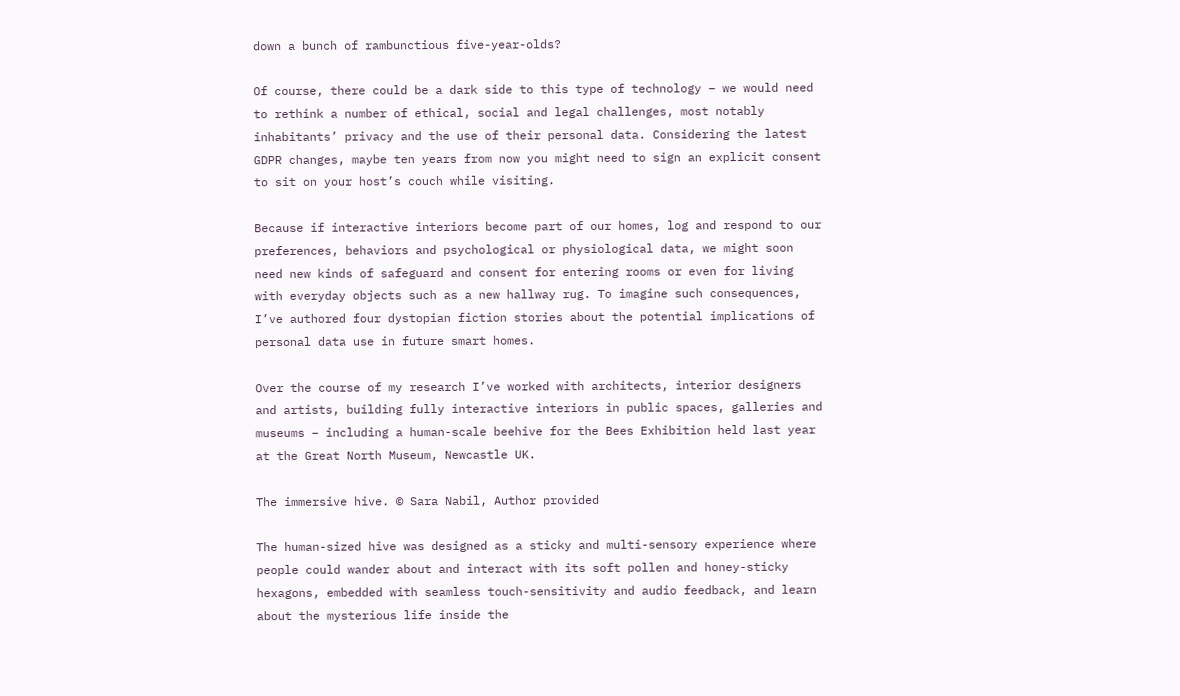down a bunch of rambunctious five-year-olds?

Of course, there could be a dark side to this type of technology – we would need to rethink a number of ethical, social and legal challenges, most notably inhabitants’ privacy and the use of their personal data. Considering the latest GDPR changes, maybe ten years from now you might need to sign an explicit consent to sit on your host’s couch while visiting.

Because if interactive interiors become part of our homes, log and respond to our preferences, behaviors and psychological or physiological data, we might soon need new kinds of safeguard and consent for entering rooms or even for living with everyday objects such as a new hallway rug. To imagine such consequences, I’ve authored four dystopian fiction stories about the potential implications of personal data use in future smart homes.

Over the course of my research I’ve worked with architects, interior designers and artists, building fully interactive interiors in public spaces, galleries and museums – including a human-scale beehive for the Bees Exhibition held last year at the Great North Museum, Newcastle UK.

The immersive hive. © Sara Nabil, Author provided

The human-sized hive was designed as a sticky and multi-sensory experience where people could wander about and interact with its soft pollen and honey-sticky hexagons, embedded with seamless touch-sensitivity and audio feedback, and learn about the mysterious life inside the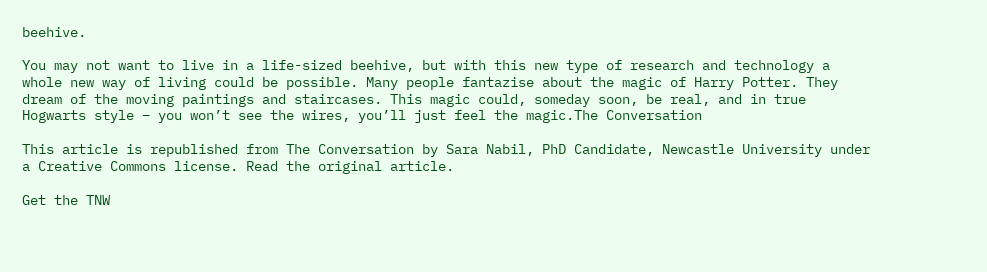beehive.

You may not want to live in a life-sized beehive, but with this new type of research and technology a whole new way of living could be possible. Many people fantazise about the magic of Harry Potter. They dream of the moving paintings and staircases. This magic could, someday soon, be real, and in true Hogwarts style – you won’t see the wires, you’ll just feel the magic.The Conversation

This article is republished from The Conversation by Sara Nabil, PhD Candidate, Newcastle University under a Creative Commons license. Read the original article.

Get the TNW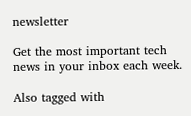newsletter

Get the most important tech news in your inbox each week.

Also tagged with